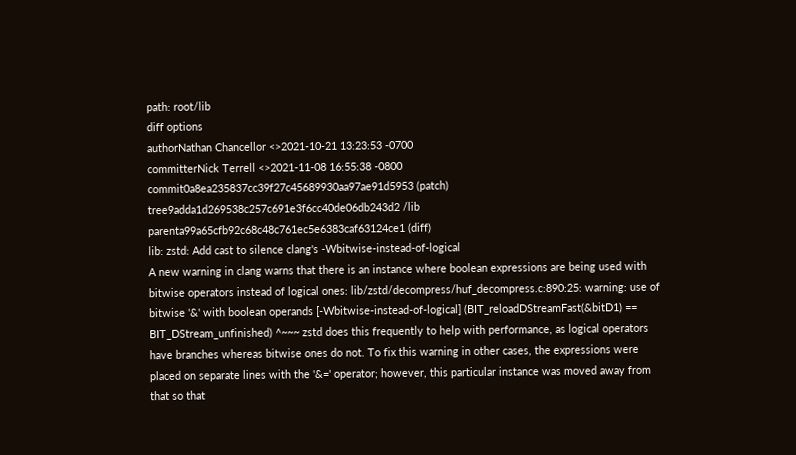path: root/lib
diff options
authorNathan Chancellor <>2021-10-21 13:23:53 -0700
committerNick Terrell <>2021-11-08 16:55:38 -0800
commit0a8ea235837cc39f27c45689930aa97ae91d5953 (patch)
tree9adda1d269538c257c691e3f6cc40de06db243d2 /lib
parenta99a65cfb92c68c48c761ec5e6383caf63124ce1 (diff)
lib: zstd: Add cast to silence clang's -Wbitwise-instead-of-logical
A new warning in clang warns that there is an instance where boolean expressions are being used with bitwise operators instead of logical ones: lib/zstd/decompress/huf_decompress.c:890:25: warning: use of bitwise '&' with boolean operands [-Wbitwise-instead-of-logical] (BIT_reloadDStreamFast(&bitD1) == BIT_DStream_unfinished) ^~~~ zstd does this frequently to help with performance, as logical operators have branches whereas bitwise ones do not. To fix this warning in other cases, the expressions were placed on separate lines with the '&=' operator; however, this particular instance was moved away from that so that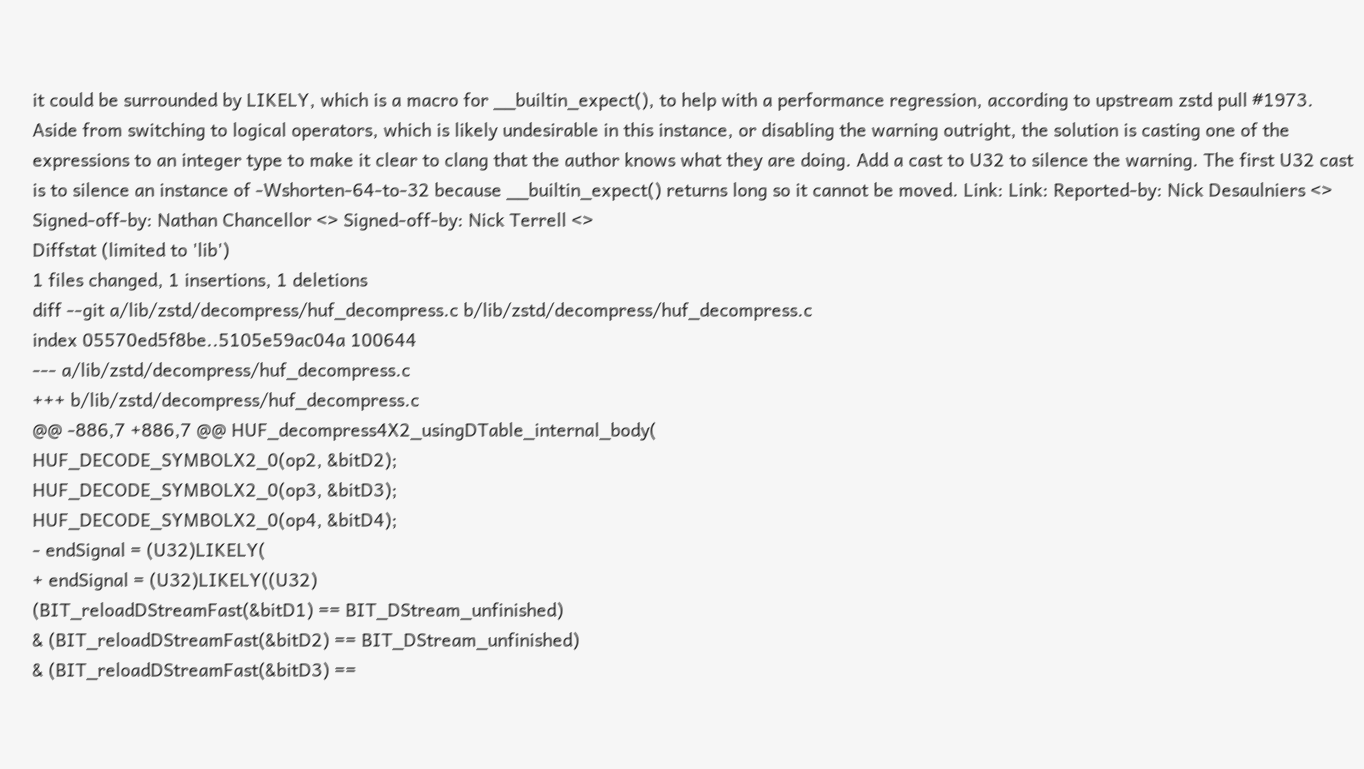it could be surrounded by LIKELY, which is a macro for __builtin_expect(), to help with a performance regression, according to upstream zstd pull #1973. Aside from switching to logical operators, which is likely undesirable in this instance, or disabling the warning outright, the solution is casting one of the expressions to an integer type to make it clear to clang that the author knows what they are doing. Add a cast to U32 to silence the warning. The first U32 cast is to silence an instance of -Wshorten-64-to-32 because __builtin_expect() returns long so it cannot be moved. Link: Link: Reported-by: Nick Desaulniers <> Signed-off-by: Nathan Chancellor <> Signed-off-by: Nick Terrell <>
Diffstat (limited to 'lib')
1 files changed, 1 insertions, 1 deletions
diff --git a/lib/zstd/decompress/huf_decompress.c b/lib/zstd/decompress/huf_decompress.c
index 05570ed5f8be..5105e59ac04a 100644
--- a/lib/zstd/decompress/huf_decompress.c
+++ b/lib/zstd/decompress/huf_decompress.c
@@ -886,7 +886,7 @@ HUF_decompress4X2_usingDTable_internal_body(
HUF_DECODE_SYMBOLX2_0(op2, &bitD2);
HUF_DECODE_SYMBOLX2_0(op3, &bitD3);
HUF_DECODE_SYMBOLX2_0(op4, &bitD4);
- endSignal = (U32)LIKELY(
+ endSignal = (U32)LIKELY((U32)
(BIT_reloadDStreamFast(&bitD1) == BIT_DStream_unfinished)
& (BIT_reloadDStreamFast(&bitD2) == BIT_DStream_unfinished)
& (BIT_reloadDStreamFast(&bitD3) ==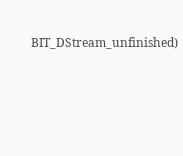BIT_DStream_unfinished)